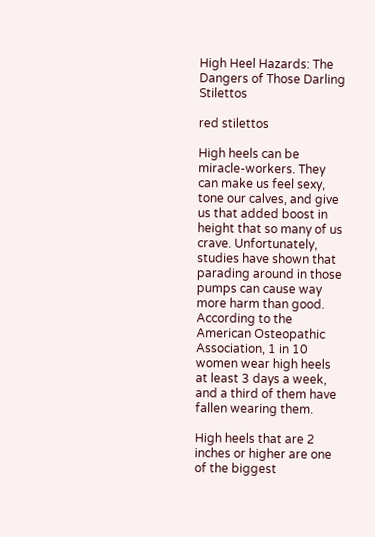High Heel Hazards: The Dangers of Those Darling Stilettos

red stilettos

High heels can be miracle-workers. They can make us feel sexy, tone our calves, and give us that added boost in height that so many of us crave. Unfortunately, studies have shown that parading around in those pumps can cause way more harm than good. According to the American Osteopathic Association, 1 in 10 women wear high heels at least 3 days a week, and a third of them have fallen wearing them.

High heels that are 2 inches or higher are one of the biggest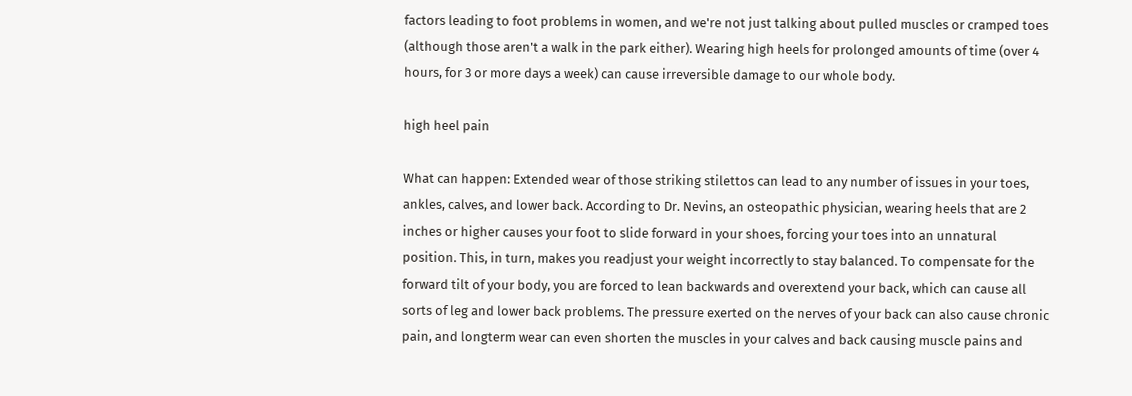factors leading to foot problems in women, and we're not just talking about pulled muscles or cramped toes (although those aren't a walk in the park either). Wearing high heels for prolonged amounts of time (over 4 hours, for 3 or more days a week) can cause irreversible damage to our whole body.

high heel pain

What can happen: Extended wear of those striking stilettos can lead to any number of issues in your toes, ankles, calves, and lower back. According to Dr. Nevins, an osteopathic physician, wearing heels that are 2 inches or higher causes your foot to slide forward in your shoes, forcing your toes into an unnatural position. This, in turn, makes you readjust your weight incorrectly to stay balanced. To compensate for the forward tilt of your body, you are forced to lean backwards and overextend your back, which can cause all sorts of leg and lower back problems. The pressure exerted on the nerves of your back can also cause chronic pain, and longterm wear can even shorten the muscles in your calves and back causing muscle pains and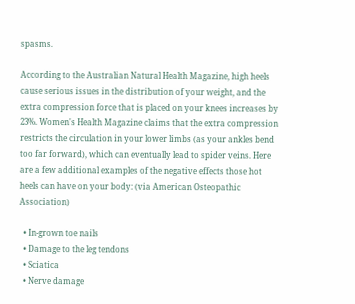spasms.

According to the Australian Natural Health Magazine, high heels cause serious issues in the distribution of your weight, and the extra compression force that is placed on your knees increases by 23%. Women's Health Magazine claims that the extra compression restricts the circulation in your lower limbs (as your ankles bend too far forward), which can eventually lead to spider veins. Here are a few additional examples of the negative effects those hot heels can have on your body: (via American Osteopathic Association)

  • In-grown toe nails
  • Damage to the leg tendons
  • Sciatica
  • Nerve damage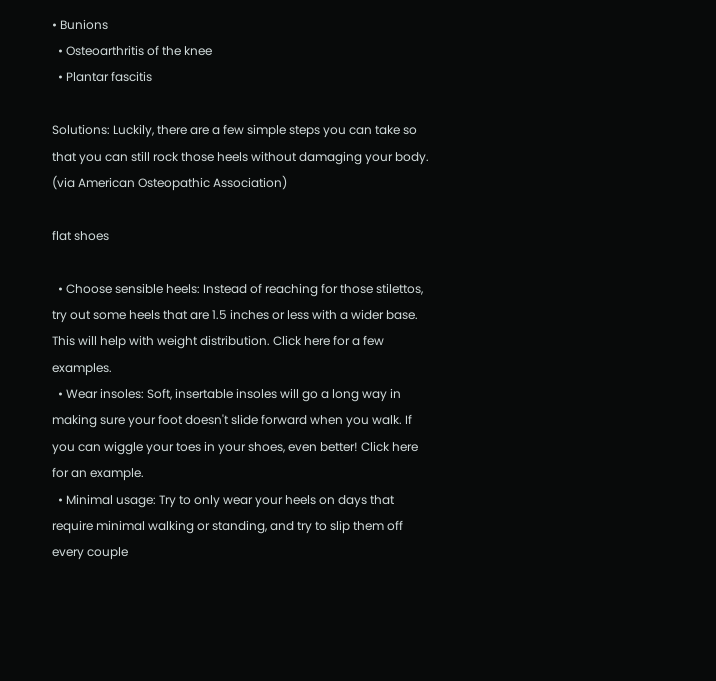• Bunions
  • Osteoarthritis of the knee
  • Plantar fascitis

Solutions: Luckily, there are a few simple steps you can take so that you can still rock those heels without damaging your body. (via American Osteopathic Association)

flat shoes

  • Choose sensible heels: Instead of reaching for those stilettos, try out some heels that are 1.5 inches or less with a wider base. This will help with weight distribution. Click here for a few examples.
  • Wear insoles: Soft, insertable insoles will go a long way in making sure your foot doesn't slide forward when you walk. If you can wiggle your toes in your shoes, even better! Click here for an example.
  • Minimal usage: Try to only wear your heels on days that require minimal walking or standing, and try to slip them off every couple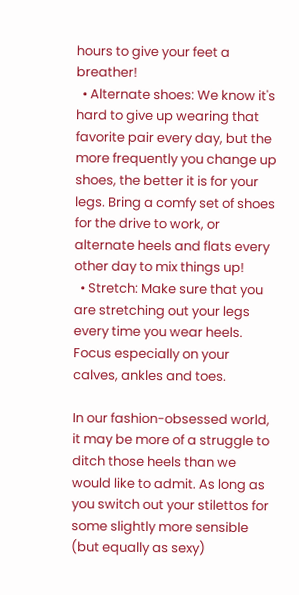hours to give your feet a breather!
  • Alternate shoes: We know it's hard to give up wearing that favorite pair every day, but the more frequently you change up shoes, the better it is for your legs. Bring a comfy set of shoes for the drive to work, or alternate heels and flats every other day to mix things up!
  • Stretch: Make sure that you are stretching out your legs every time you wear heels. Focus especially on your calves, ankles and toes.

In our fashion-obsessed world, it may be more of a struggle to ditch those heels than we would like to admit. As long as you switch out your stilettos for some slightly more sensible (but equally as sexy)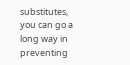substitutes, you can go a long way in preventing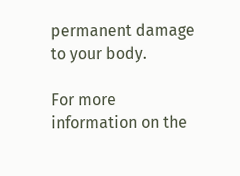permanent damage to your body.

For more information on the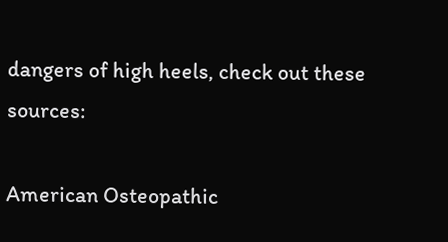dangers of high heels, check out these sources:

American Osteopathic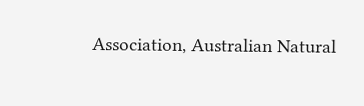Association, Australian Natural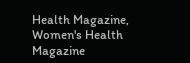Health Magazine, Women's Health Magazine